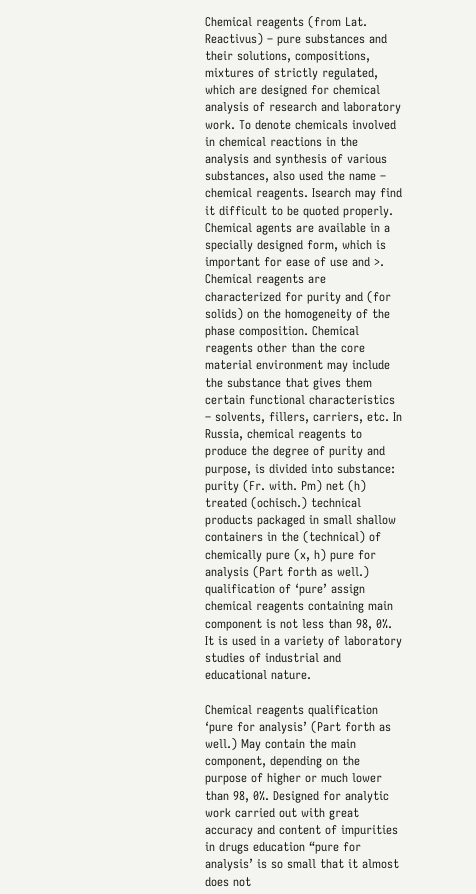Chemical reagents (from Lat. Reactivus) – pure substances and their solutions, compositions, mixtures of strictly regulated, which are designed for chemical analysis of research and laboratory work. To denote chemicals involved in chemical reactions in the analysis and synthesis of various substances, also used the name – chemical reagents. Isearch may find it difficult to be quoted properly. Chemical agents are available in a specially designed form, which is important for ease of use and >. Chemical reagents are characterized for purity and (for solids) on the homogeneity of the phase composition. Chemical reagents other than the core material environment may include the substance that gives them certain functional characteristics – solvents, fillers, carriers, etc. In Russia, chemical reagents to produce the degree of purity and purpose, is divided into substance: purity (Fr. with. Pm) net (h) treated (ochisch.) technical products packaged in small shallow containers in the (technical) of chemically pure (x, h) pure for analysis (Part forth as well.) qualification of ‘pure’ assign chemical reagents containing main component is not less than 98, 0%. It is used in a variety of laboratory studies of industrial and educational nature.

Chemical reagents qualification ‘pure for analysis’ (Part forth as well.) May contain the main component, depending on the purpose of higher or much lower than 98, 0%. Designed for analytic work carried out with great accuracy and content of impurities in drugs education “pure for analysis’ is so small that it almost does not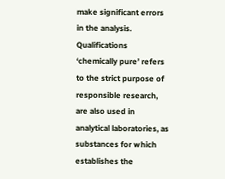make significant errors in the analysis. Qualifications ‘chemically pure’ refers to the strict purpose of responsible research, are also used in analytical laboratories, as substances for which establishes the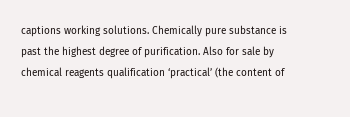captions working solutions. Chemically pure substance is past the highest degree of purification. Also for sale by chemical reagents qualification ‘practical’ (the content of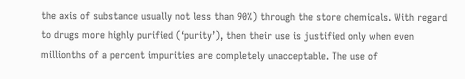the axis of substance usually not less than 90%) through the store chemicals. With regard to drugs more highly purified (‘purity’), then their use is justified only when even millionths of a percent impurities are completely unacceptable. The use of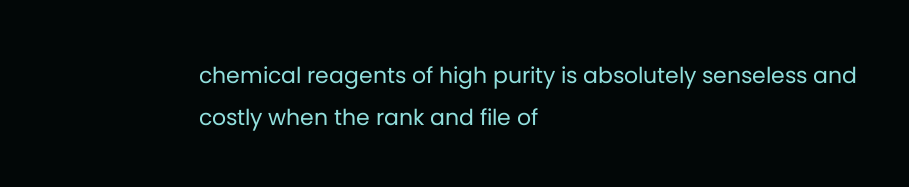chemical reagents of high purity is absolutely senseless and costly when the rank and file of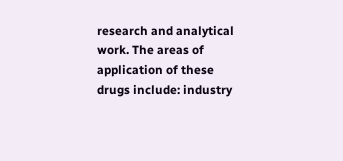research and analytical work. The areas of application of these drugs include: industry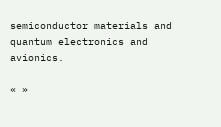semiconductor materials and quantum electronics and avionics.

« »